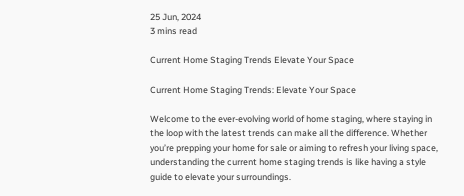25 Jun, 2024
3 mins read

Current Home Staging Trends Elevate Your Space

Current Home Staging Trends: Elevate Your Space

Welcome to the ever-evolving world of home staging, where staying in the loop with the latest trends can make all the difference. Whether you’re prepping your home for sale or aiming to refresh your living space, understanding the current home staging trends is like having a style guide to elevate your surroundings.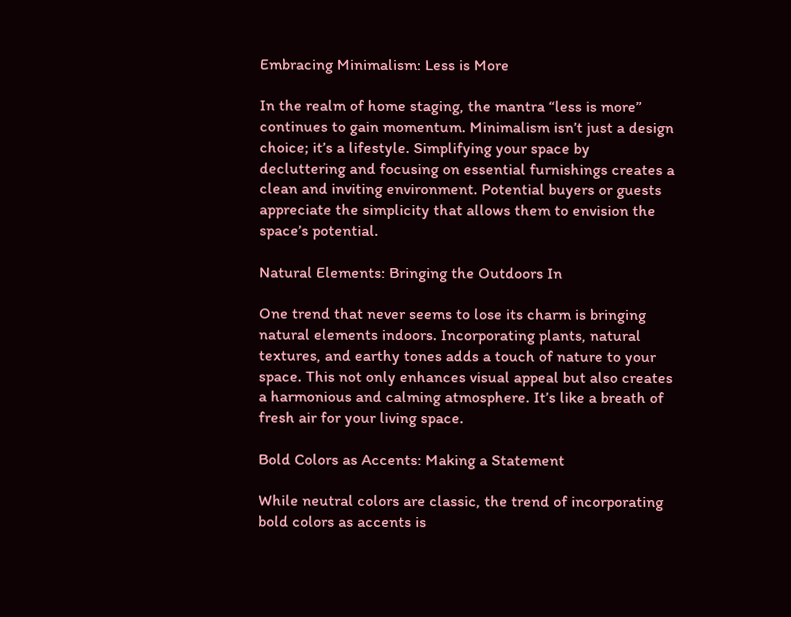Embracing Minimalism: Less is More

In the realm of home staging, the mantra “less is more” continues to gain momentum. Minimalism isn’t just a design choice; it’s a lifestyle. Simplifying your space by decluttering and focusing on essential furnishings creates a clean and inviting environment. Potential buyers or guests appreciate the simplicity that allows them to envision the space’s potential.

Natural Elements: Bringing the Outdoors In

One trend that never seems to lose its charm is bringing natural elements indoors. Incorporating plants, natural textures, and earthy tones adds a touch of nature to your space. This not only enhances visual appeal but also creates a harmonious and calming atmosphere. It’s like a breath of fresh air for your living space.

Bold Colors as Accents: Making a Statement

While neutral colors are classic, the trend of incorporating bold colors as accents is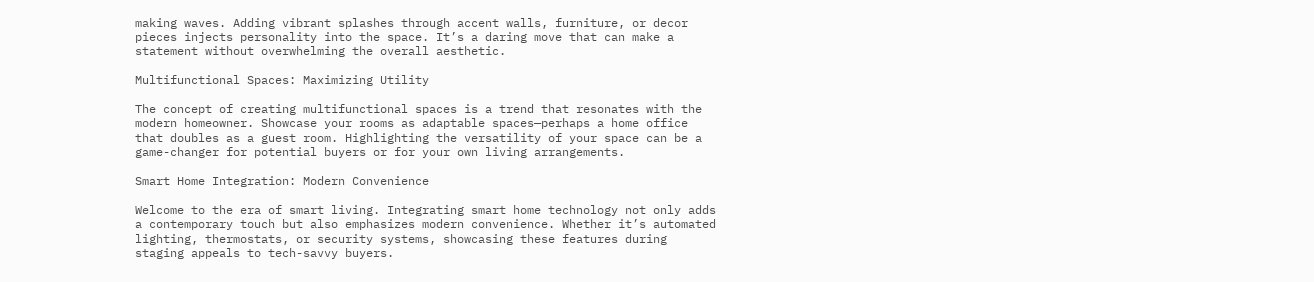making waves. Adding vibrant splashes through accent walls, furniture, or decor pieces injects personality into the space. It’s a daring move that can make a statement without overwhelming the overall aesthetic.

Multifunctional Spaces: Maximizing Utility

The concept of creating multifunctional spaces is a trend that resonates with the modern homeowner. Showcase your rooms as adaptable spaces—perhaps a home office that doubles as a guest room. Highlighting the versatility of your space can be a game-changer for potential buyers or for your own living arrangements.

Smart Home Integration: Modern Convenience

Welcome to the era of smart living. Integrating smart home technology not only adds a contemporary touch but also emphasizes modern convenience. Whether it’s automated lighting, thermostats, or security systems, showcasing these features during staging appeals to tech-savvy buyers.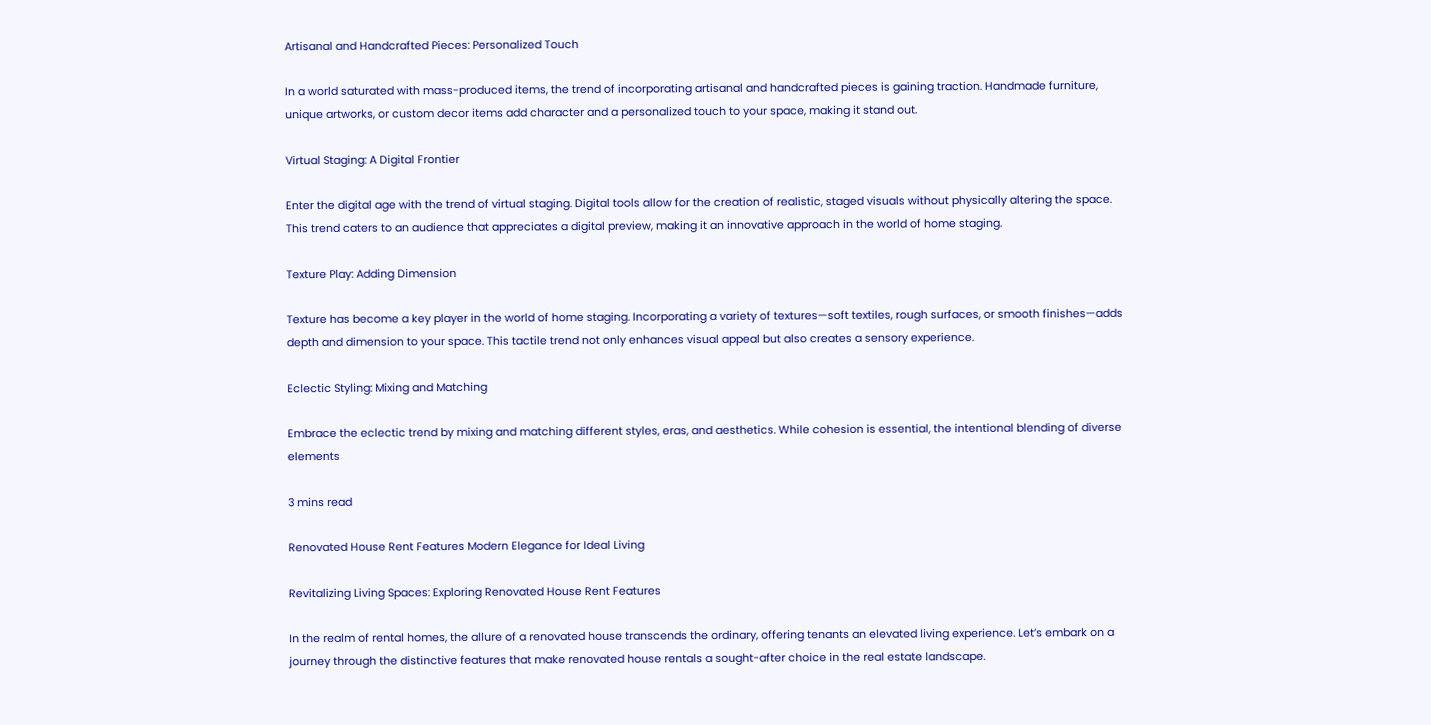Artisanal and Handcrafted Pieces: Personalized Touch

In a world saturated with mass-produced items, the trend of incorporating artisanal and handcrafted pieces is gaining traction. Handmade furniture, unique artworks, or custom decor items add character and a personalized touch to your space, making it stand out.

Virtual Staging: A Digital Frontier

Enter the digital age with the trend of virtual staging. Digital tools allow for the creation of realistic, staged visuals without physically altering the space. This trend caters to an audience that appreciates a digital preview, making it an innovative approach in the world of home staging.

Texture Play: Adding Dimension

Texture has become a key player in the world of home staging. Incorporating a variety of textures—soft textiles, rough surfaces, or smooth finishes—adds depth and dimension to your space. This tactile trend not only enhances visual appeal but also creates a sensory experience.

Eclectic Styling: Mixing and Matching

Embrace the eclectic trend by mixing and matching different styles, eras, and aesthetics. While cohesion is essential, the intentional blending of diverse elements

3 mins read

Renovated House Rent Features Modern Elegance for Ideal Living

Revitalizing Living Spaces: Exploring Renovated House Rent Features

In the realm of rental homes, the allure of a renovated house transcends the ordinary, offering tenants an elevated living experience. Let’s embark on a journey through the distinctive features that make renovated house rentals a sought-after choice in the real estate landscape.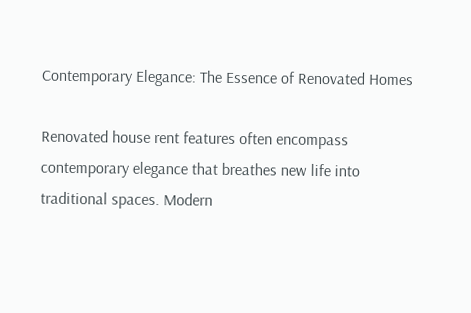Contemporary Elegance: The Essence of Renovated Homes

Renovated house rent features often encompass contemporary elegance that breathes new life into traditional spaces. Modern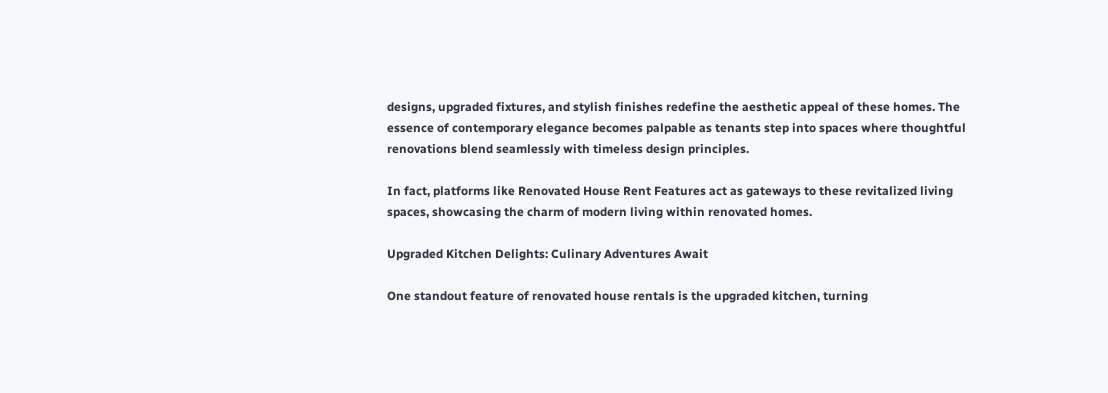designs, upgraded fixtures, and stylish finishes redefine the aesthetic appeal of these homes. The essence of contemporary elegance becomes palpable as tenants step into spaces where thoughtful renovations blend seamlessly with timeless design principles.

In fact, platforms like Renovated House Rent Features act as gateways to these revitalized living spaces, showcasing the charm of modern living within renovated homes.

Upgraded Kitchen Delights: Culinary Adventures Await

One standout feature of renovated house rentals is the upgraded kitchen, turning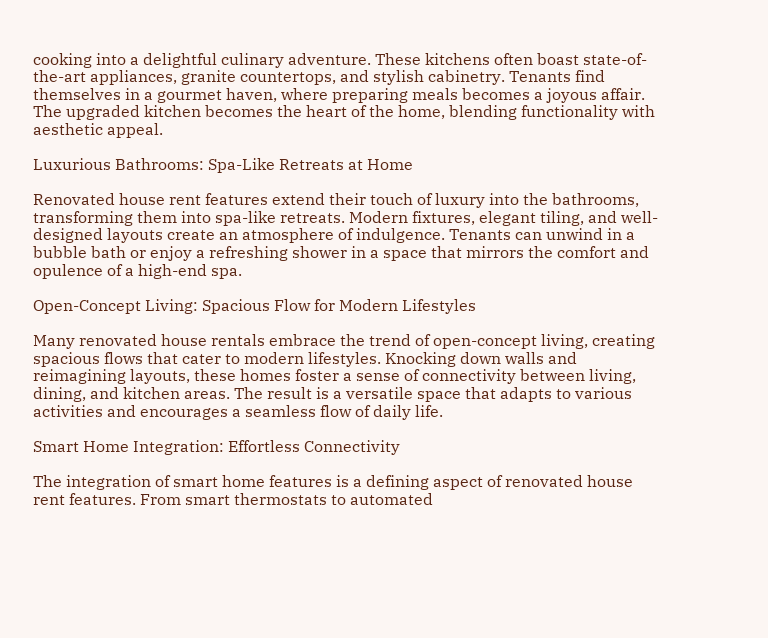cooking into a delightful culinary adventure. These kitchens often boast state-of-the-art appliances, granite countertops, and stylish cabinetry. Tenants find themselves in a gourmet haven, where preparing meals becomes a joyous affair. The upgraded kitchen becomes the heart of the home, blending functionality with aesthetic appeal.

Luxurious Bathrooms: Spa-Like Retreats at Home

Renovated house rent features extend their touch of luxury into the bathrooms, transforming them into spa-like retreats. Modern fixtures, elegant tiling, and well-designed layouts create an atmosphere of indulgence. Tenants can unwind in a bubble bath or enjoy a refreshing shower in a space that mirrors the comfort and opulence of a high-end spa.

Open-Concept Living: Spacious Flow for Modern Lifestyles

Many renovated house rentals embrace the trend of open-concept living, creating spacious flows that cater to modern lifestyles. Knocking down walls and reimagining layouts, these homes foster a sense of connectivity between living, dining, and kitchen areas. The result is a versatile space that adapts to various activities and encourages a seamless flow of daily life.

Smart Home Integration: Effortless Connectivity

The integration of smart home features is a defining aspect of renovated house rent features. From smart thermostats to automated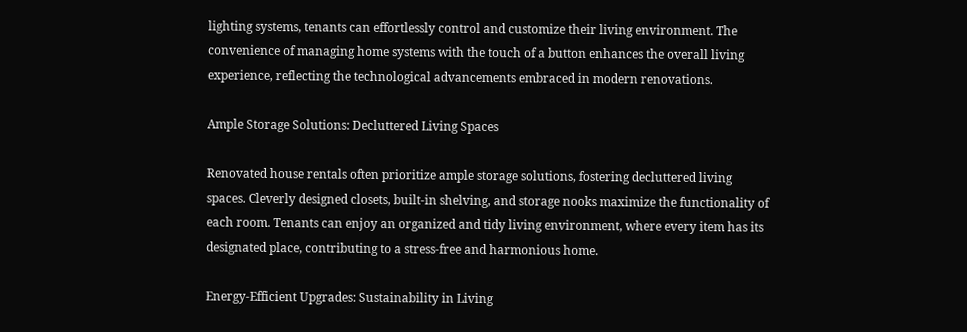lighting systems, tenants can effortlessly control and customize their living environment. The convenience of managing home systems with the touch of a button enhances the overall living experience, reflecting the technological advancements embraced in modern renovations.

Ample Storage Solutions: Decluttered Living Spaces

Renovated house rentals often prioritize ample storage solutions, fostering decluttered living spaces. Cleverly designed closets, built-in shelving, and storage nooks maximize the functionality of each room. Tenants can enjoy an organized and tidy living environment, where every item has its designated place, contributing to a stress-free and harmonious home.

Energy-Efficient Upgrades: Sustainability in Living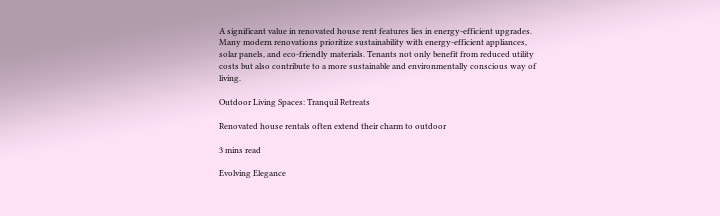A significant value in renovated house rent features lies in energy-efficient upgrades. Many modern renovations prioritize sustainability with energy-efficient appliances, solar panels, and eco-friendly materials. Tenants not only benefit from reduced utility costs but also contribute to a more sustainable and environmentally conscious way of living.

Outdoor Living Spaces: Tranquil Retreats

Renovated house rentals often extend their charm to outdoor

3 mins read

Evolving Elegance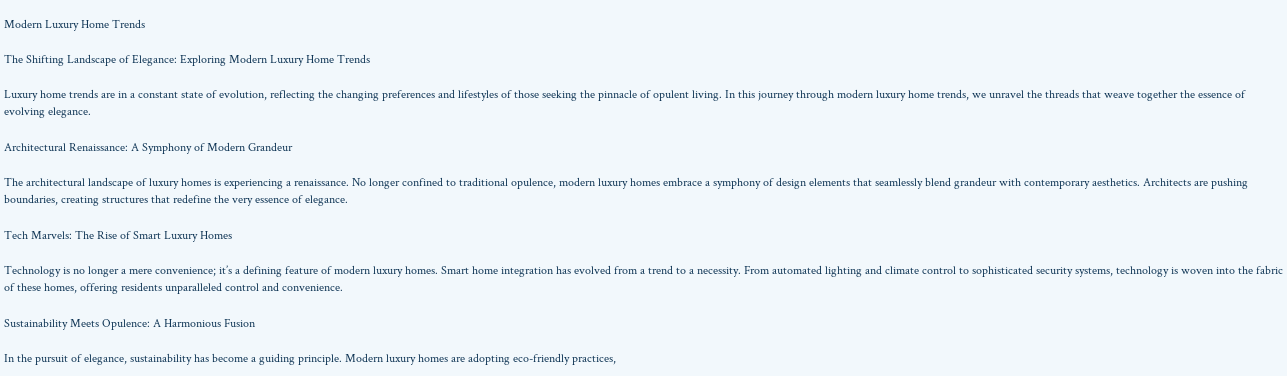Modern Luxury Home Trends

The Shifting Landscape of Elegance: Exploring Modern Luxury Home Trends

Luxury home trends are in a constant state of evolution, reflecting the changing preferences and lifestyles of those seeking the pinnacle of opulent living. In this journey through modern luxury home trends, we unravel the threads that weave together the essence of evolving elegance.

Architectural Renaissance: A Symphony of Modern Grandeur

The architectural landscape of luxury homes is experiencing a renaissance. No longer confined to traditional opulence, modern luxury homes embrace a symphony of design elements that seamlessly blend grandeur with contemporary aesthetics. Architects are pushing boundaries, creating structures that redefine the very essence of elegance.

Tech Marvels: The Rise of Smart Luxury Homes

Technology is no longer a mere convenience; it’s a defining feature of modern luxury homes. Smart home integration has evolved from a trend to a necessity. From automated lighting and climate control to sophisticated security systems, technology is woven into the fabric of these homes, offering residents unparalleled control and convenience.

Sustainability Meets Opulence: A Harmonious Fusion

In the pursuit of elegance, sustainability has become a guiding principle. Modern luxury homes are adopting eco-friendly practices,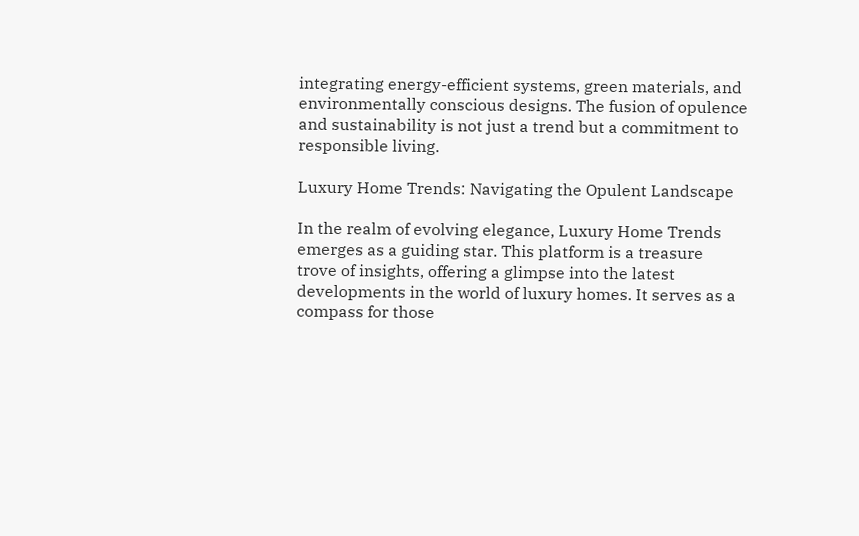integrating energy-efficient systems, green materials, and environmentally conscious designs. The fusion of opulence and sustainability is not just a trend but a commitment to responsible living.

Luxury Home Trends: Navigating the Opulent Landscape

In the realm of evolving elegance, Luxury Home Trends emerges as a guiding star. This platform is a treasure trove of insights, offering a glimpse into the latest developments in the world of luxury homes. It serves as a compass for those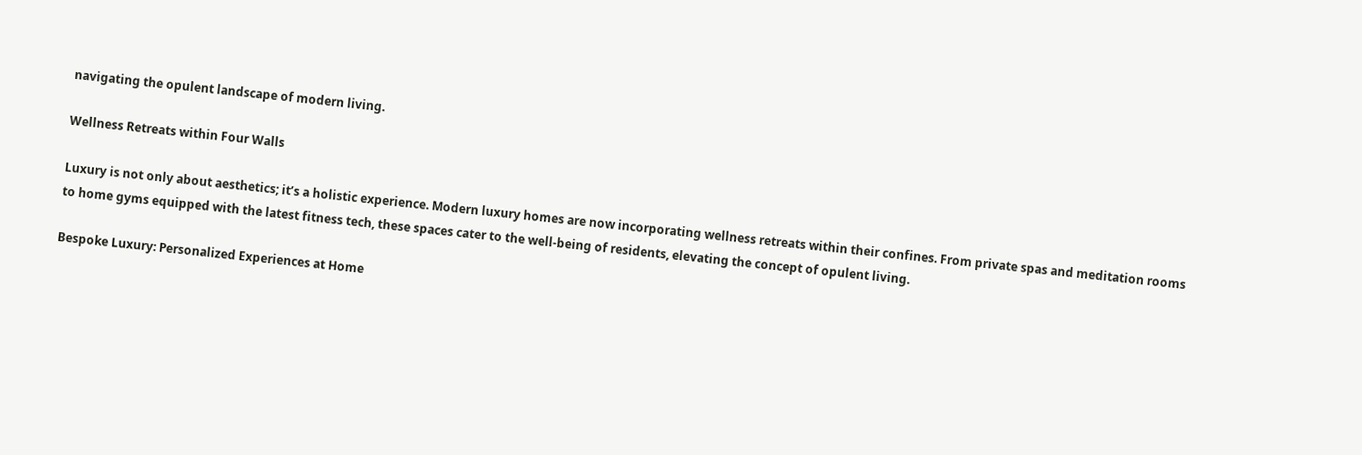navigating the opulent landscape of modern living.

Wellness Retreats within Four Walls

Luxury is not only about aesthetics; it’s a holistic experience. Modern luxury homes are now incorporating wellness retreats within their confines. From private spas and meditation rooms to home gyms equipped with the latest fitness tech, these spaces cater to the well-being of residents, elevating the concept of opulent living.

Bespoke Luxury: Personalized Experiences at Home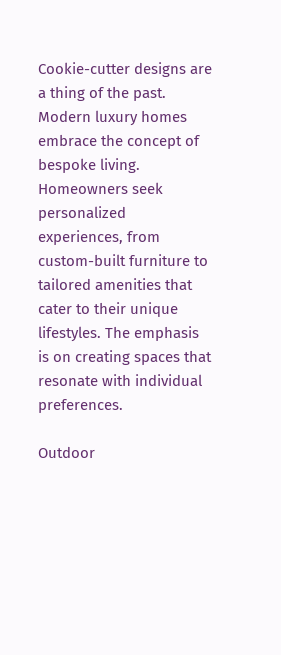Cookie-cutter designs are a thing of the past. Modern luxury homes embrace the concept of bespoke living. Homeowners seek personalized experiences, from custom-built furniture to tailored amenities that cater to their unique lifestyles. The emphasis is on creating spaces that resonate with individual preferences.

Outdoor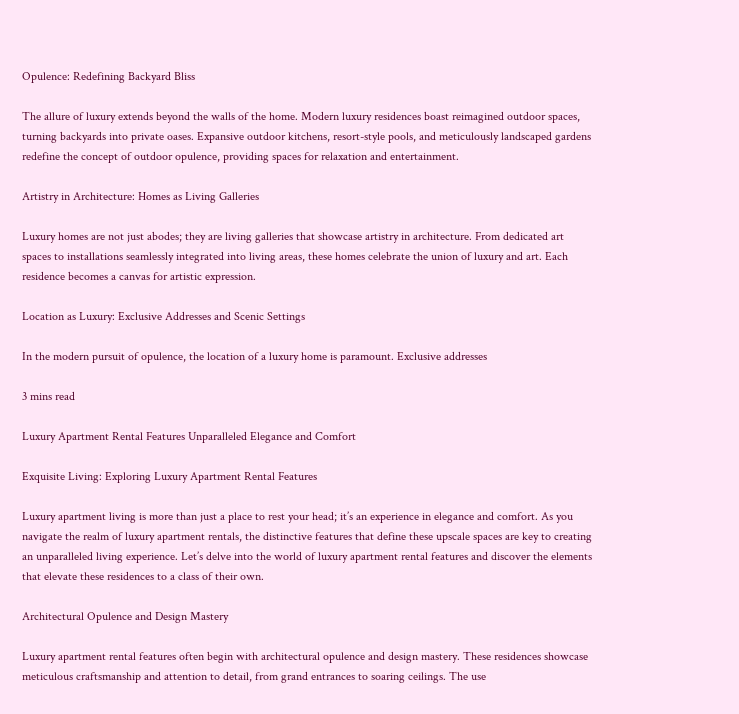Opulence: Redefining Backyard Bliss

The allure of luxury extends beyond the walls of the home. Modern luxury residences boast reimagined outdoor spaces, turning backyards into private oases. Expansive outdoor kitchens, resort-style pools, and meticulously landscaped gardens redefine the concept of outdoor opulence, providing spaces for relaxation and entertainment.

Artistry in Architecture: Homes as Living Galleries

Luxury homes are not just abodes; they are living galleries that showcase artistry in architecture. From dedicated art spaces to installations seamlessly integrated into living areas, these homes celebrate the union of luxury and art. Each residence becomes a canvas for artistic expression.

Location as Luxury: Exclusive Addresses and Scenic Settings

In the modern pursuit of opulence, the location of a luxury home is paramount. Exclusive addresses

3 mins read

Luxury Apartment Rental Features Unparalleled Elegance and Comfort

Exquisite Living: Exploring Luxury Apartment Rental Features

Luxury apartment living is more than just a place to rest your head; it’s an experience in elegance and comfort. As you navigate the realm of luxury apartment rentals, the distinctive features that define these upscale spaces are key to creating an unparalleled living experience. Let’s delve into the world of luxury apartment rental features and discover the elements that elevate these residences to a class of their own.

Architectural Opulence and Design Mastery

Luxury apartment rental features often begin with architectural opulence and design mastery. These residences showcase meticulous craftsmanship and attention to detail, from grand entrances to soaring ceilings. The use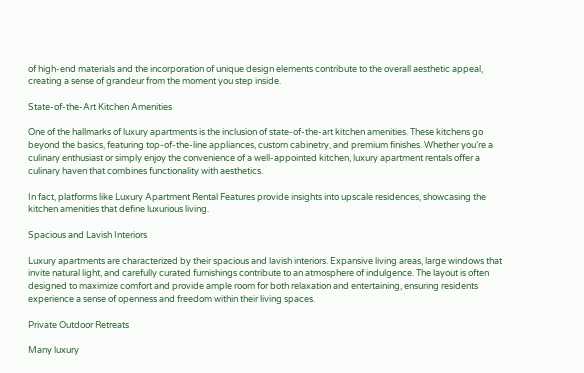of high-end materials and the incorporation of unique design elements contribute to the overall aesthetic appeal, creating a sense of grandeur from the moment you step inside.

State-of-the-Art Kitchen Amenities

One of the hallmarks of luxury apartments is the inclusion of state-of-the-art kitchen amenities. These kitchens go beyond the basics, featuring top-of-the-line appliances, custom cabinetry, and premium finishes. Whether you’re a culinary enthusiast or simply enjoy the convenience of a well-appointed kitchen, luxury apartment rentals offer a culinary haven that combines functionality with aesthetics.

In fact, platforms like Luxury Apartment Rental Features provide insights into upscale residences, showcasing the kitchen amenities that define luxurious living.

Spacious and Lavish Interiors

Luxury apartments are characterized by their spacious and lavish interiors. Expansive living areas, large windows that invite natural light, and carefully curated furnishings contribute to an atmosphere of indulgence. The layout is often designed to maximize comfort and provide ample room for both relaxation and entertaining, ensuring residents experience a sense of openness and freedom within their living spaces.

Private Outdoor Retreats

Many luxury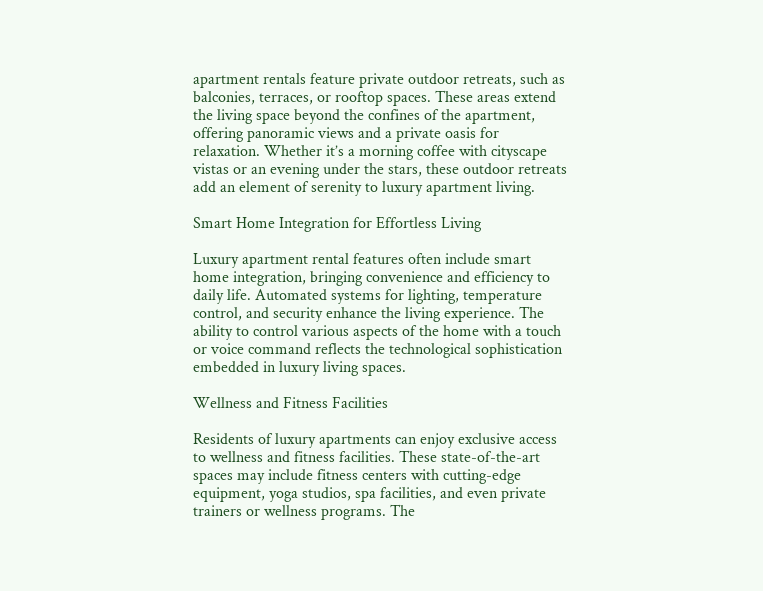apartment rentals feature private outdoor retreats, such as balconies, terraces, or rooftop spaces. These areas extend the living space beyond the confines of the apartment, offering panoramic views and a private oasis for relaxation. Whether it’s a morning coffee with cityscape vistas or an evening under the stars, these outdoor retreats add an element of serenity to luxury apartment living.

Smart Home Integration for Effortless Living

Luxury apartment rental features often include smart home integration, bringing convenience and efficiency to daily life. Automated systems for lighting, temperature control, and security enhance the living experience. The ability to control various aspects of the home with a touch or voice command reflects the technological sophistication embedded in luxury living spaces.

Wellness and Fitness Facilities

Residents of luxury apartments can enjoy exclusive access to wellness and fitness facilities. These state-of-the-art spaces may include fitness centers with cutting-edge equipment, yoga studios, spa facilities, and even private trainers or wellness programs. The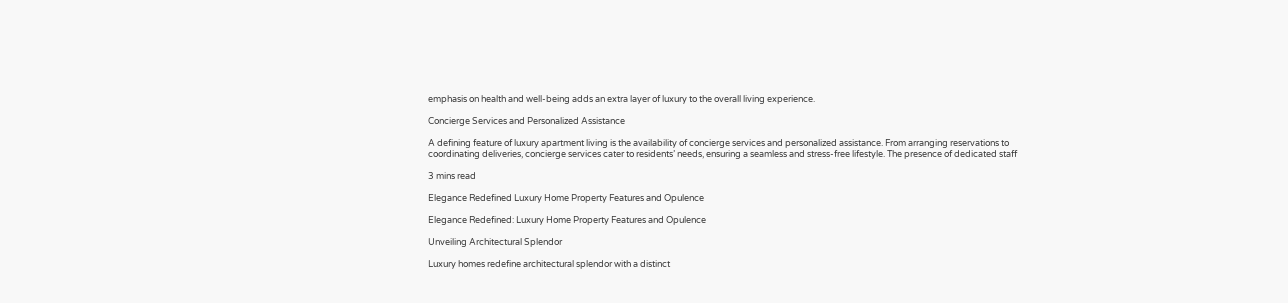emphasis on health and well-being adds an extra layer of luxury to the overall living experience.

Concierge Services and Personalized Assistance

A defining feature of luxury apartment living is the availability of concierge services and personalized assistance. From arranging reservations to coordinating deliveries, concierge services cater to residents’ needs, ensuring a seamless and stress-free lifestyle. The presence of dedicated staff

3 mins read

Elegance Redefined Luxury Home Property Features and Opulence

Elegance Redefined: Luxury Home Property Features and Opulence

Unveiling Architectural Splendor

Luxury homes redefine architectural splendor with a distinct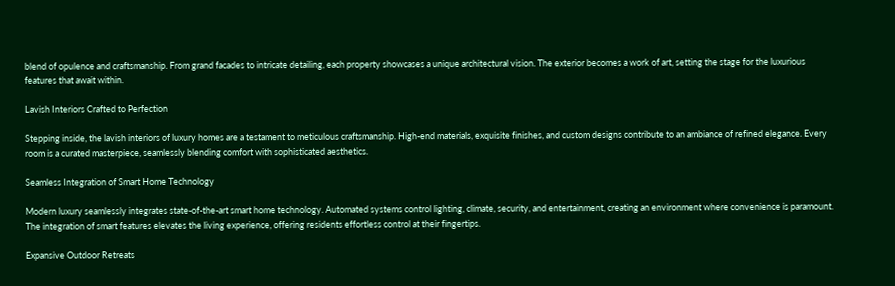blend of opulence and craftsmanship. From grand facades to intricate detailing, each property showcases a unique architectural vision. The exterior becomes a work of art, setting the stage for the luxurious features that await within.

Lavish Interiors Crafted to Perfection

Stepping inside, the lavish interiors of luxury homes are a testament to meticulous craftsmanship. High-end materials, exquisite finishes, and custom designs contribute to an ambiance of refined elegance. Every room is a curated masterpiece, seamlessly blending comfort with sophisticated aesthetics.

Seamless Integration of Smart Home Technology

Modern luxury seamlessly integrates state-of-the-art smart home technology. Automated systems control lighting, climate, security, and entertainment, creating an environment where convenience is paramount. The integration of smart features elevates the living experience, offering residents effortless control at their fingertips.

Expansive Outdoor Retreats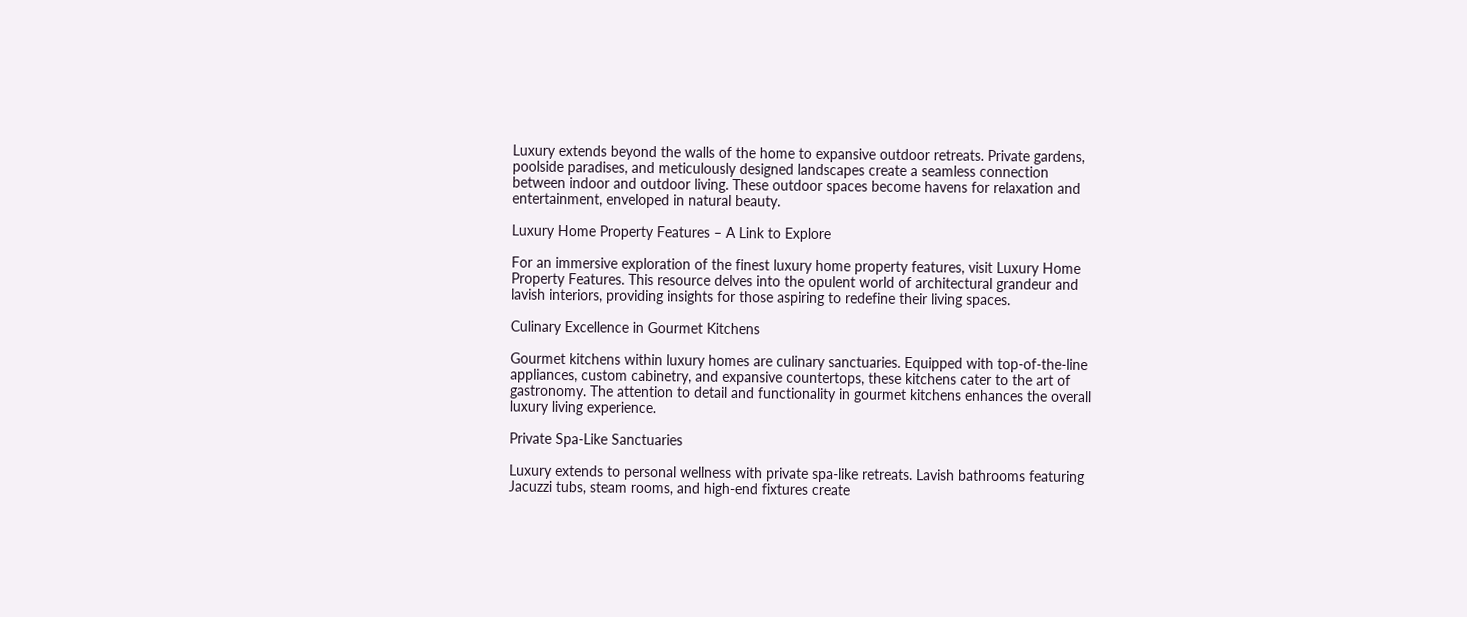Luxury extends beyond the walls of the home to expansive outdoor retreats. Private gardens, poolside paradises, and meticulously designed landscapes create a seamless connection between indoor and outdoor living. These outdoor spaces become havens for relaxation and entertainment, enveloped in natural beauty.

Luxury Home Property Features – A Link to Explore

For an immersive exploration of the finest luxury home property features, visit Luxury Home Property Features. This resource delves into the opulent world of architectural grandeur and lavish interiors, providing insights for those aspiring to redefine their living spaces.

Culinary Excellence in Gourmet Kitchens

Gourmet kitchens within luxury homes are culinary sanctuaries. Equipped with top-of-the-line appliances, custom cabinetry, and expansive countertops, these kitchens cater to the art of gastronomy. The attention to detail and functionality in gourmet kitchens enhances the overall luxury living experience.

Private Spa-Like Sanctuaries

Luxury extends to personal wellness with private spa-like retreats. Lavish bathrooms featuring Jacuzzi tubs, steam rooms, and high-end fixtures create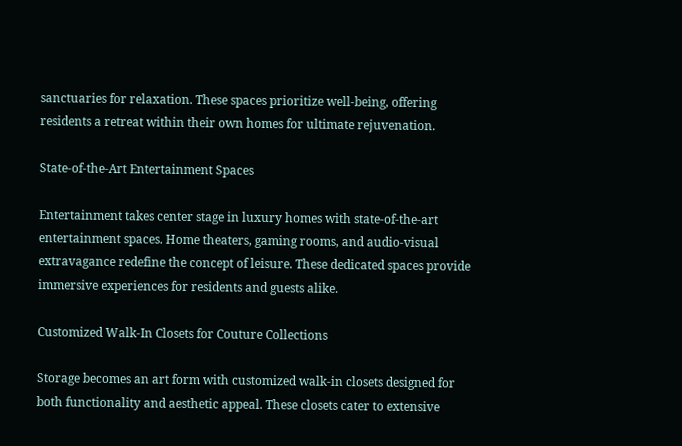sanctuaries for relaxation. These spaces prioritize well-being, offering residents a retreat within their own homes for ultimate rejuvenation.

State-of-the-Art Entertainment Spaces

Entertainment takes center stage in luxury homes with state-of-the-art entertainment spaces. Home theaters, gaming rooms, and audio-visual extravagance redefine the concept of leisure. These dedicated spaces provide immersive experiences for residents and guests alike.

Customized Walk-In Closets for Couture Collections

Storage becomes an art form with customized walk-in closets designed for both functionality and aesthetic appeal. These closets cater to extensive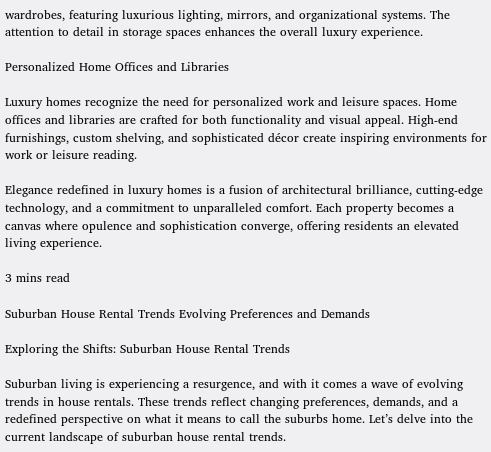wardrobes, featuring luxurious lighting, mirrors, and organizational systems. The attention to detail in storage spaces enhances the overall luxury experience.

Personalized Home Offices and Libraries

Luxury homes recognize the need for personalized work and leisure spaces. Home offices and libraries are crafted for both functionality and visual appeal. High-end furnishings, custom shelving, and sophisticated décor create inspiring environments for work or leisure reading.

Elegance redefined in luxury homes is a fusion of architectural brilliance, cutting-edge technology, and a commitment to unparalleled comfort. Each property becomes a canvas where opulence and sophistication converge, offering residents an elevated living experience.

3 mins read

Suburban House Rental Trends Evolving Preferences and Demands

Exploring the Shifts: Suburban House Rental Trends

Suburban living is experiencing a resurgence, and with it comes a wave of evolving trends in house rentals. These trends reflect changing preferences, demands, and a redefined perspective on what it means to call the suburbs home. Let’s delve into the current landscape of suburban house rental trends.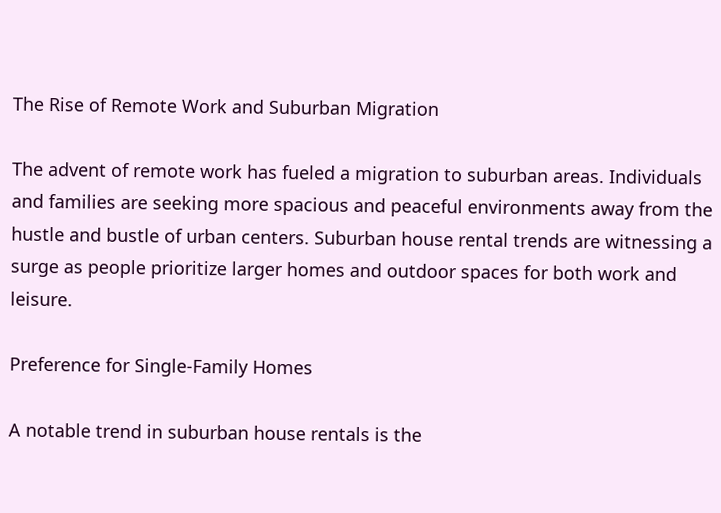The Rise of Remote Work and Suburban Migration

The advent of remote work has fueled a migration to suburban areas. Individuals and families are seeking more spacious and peaceful environments away from the hustle and bustle of urban centers. Suburban house rental trends are witnessing a surge as people prioritize larger homes and outdoor spaces for both work and leisure.

Preference for Single-Family Homes

A notable trend in suburban house rentals is the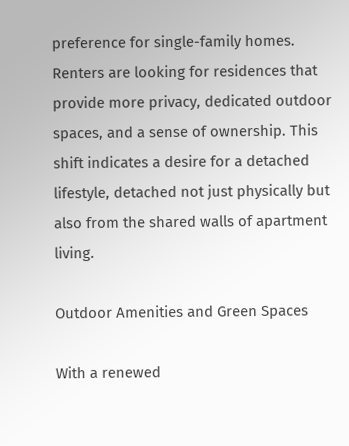preference for single-family homes. Renters are looking for residences that provide more privacy, dedicated outdoor spaces, and a sense of ownership. This shift indicates a desire for a detached lifestyle, detached not just physically but also from the shared walls of apartment living.

Outdoor Amenities and Green Spaces

With a renewed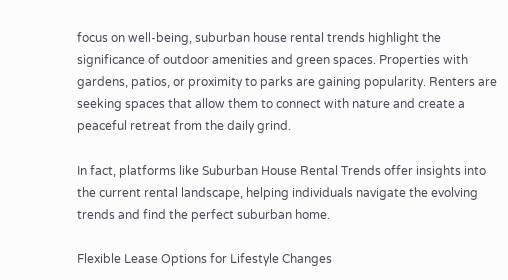focus on well-being, suburban house rental trends highlight the significance of outdoor amenities and green spaces. Properties with gardens, patios, or proximity to parks are gaining popularity. Renters are seeking spaces that allow them to connect with nature and create a peaceful retreat from the daily grind.

In fact, platforms like Suburban House Rental Trends offer insights into the current rental landscape, helping individuals navigate the evolving trends and find the perfect suburban home.

Flexible Lease Options for Lifestyle Changes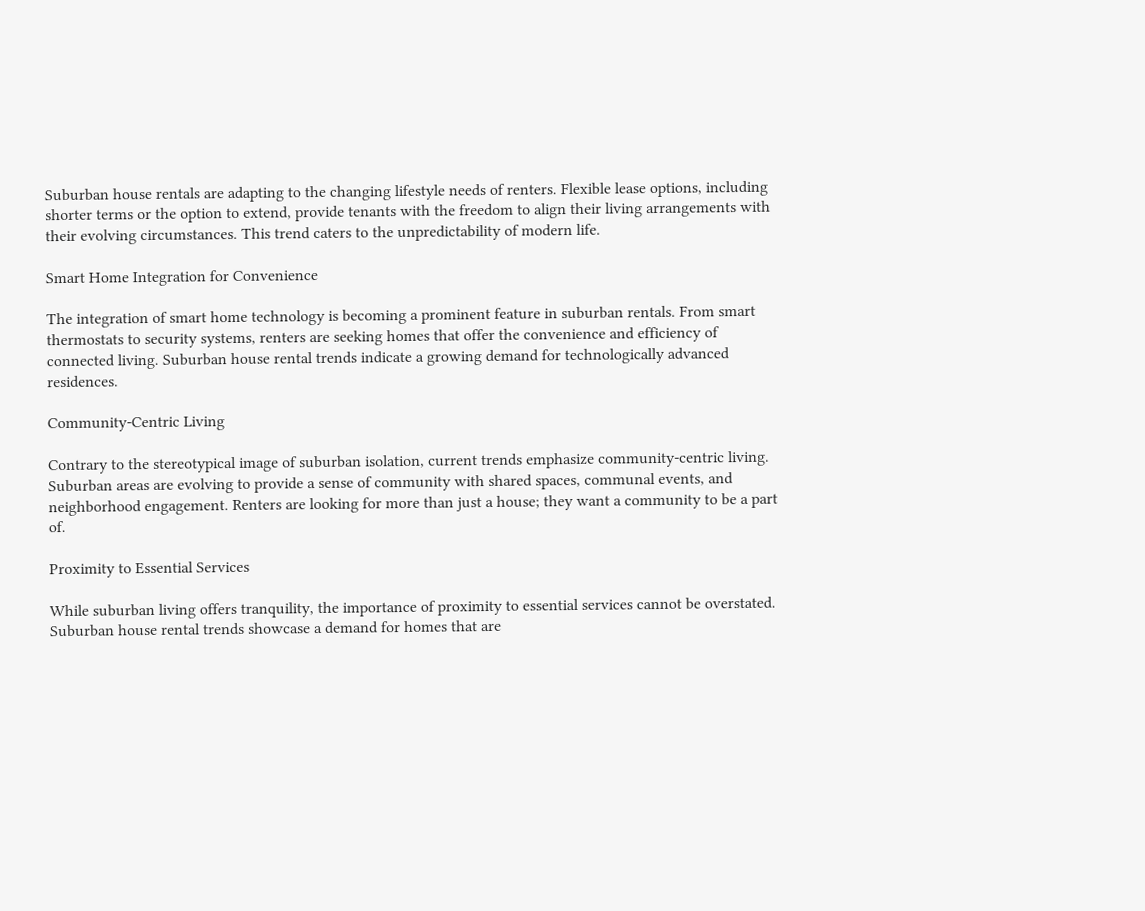Suburban house rentals are adapting to the changing lifestyle needs of renters. Flexible lease options, including shorter terms or the option to extend, provide tenants with the freedom to align their living arrangements with their evolving circumstances. This trend caters to the unpredictability of modern life.

Smart Home Integration for Convenience

The integration of smart home technology is becoming a prominent feature in suburban rentals. From smart thermostats to security systems, renters are seeking homes that offer the convenience and efficiency of connected living. Suburban house rental trends indicate a growing demand for technologically advanced residences.

Community-Centric Living

Contrary to the stereotypical image of suburban isolation, current trends emphasize community-centric living. Suburban areas are evolving to provide a sense of community with shared spaces, communal events, and neighborhood engagement. Renters are looking for more than just a house; they want a community to be a part of.

Proximity to Essential Services

While suburban living offers tranquility, the importance of proximity to essential services cannot be overstated. Suburban house rental trends showcase a demand for homes that are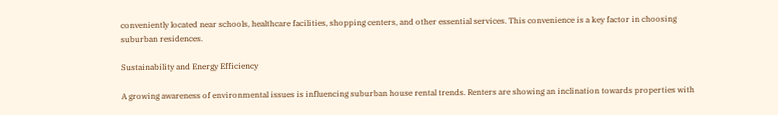conveniently located near schools, healthcare facilities, shopping centers, and other essential services. This convenience is a key factor in choosing suburban residences.

Sustainability and Energy Efficiency

A growing awareness of environmental issues is influencing suburban house rental trends. Renters are showing an inclination towards properties with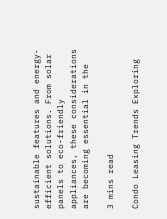sustainable features and energy-efficient solutions. From solar panels to eco-friendly appliances, these considerations are becoming essential in the

3 mins read

Condo Leasing Trends Exploring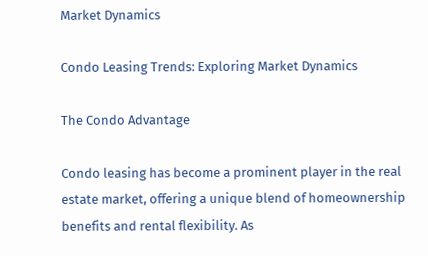Market Dynamics

Condo Leasing Trends: Exploring Market Dynamics

The Condo Advantage

Condo leasing has become a prominent player in the real estate market, offering a unique blend of homeownership benefits and rental flexibility. As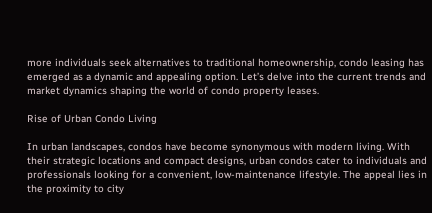more individuals seek alternatives to traditional homeownership, condo leasing has emerged as a dynamic and appealing option. Let’s delve into the current trends and market dynamics shaping the world of condo property leases.

Rise of Urban Condo Living

In urban landscapes, condos have become synonymous with modern living. With their strategic locations and compact designs, urban condos cater to individuals and professionals looking for a convenient, low-maintenance lifestyle. The appeal lies in the proximity to city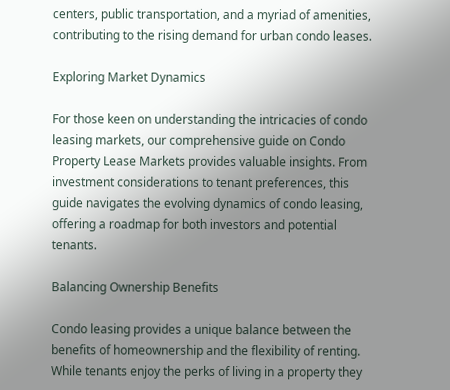centers, public transportation, and a myriad of amenities, contributing to the rising demand for urban condo leases.

Exploring Market Dynamics

For those keen on understanding the intricacies of condo leasing markets, our comprehensive guide on Condo Property Lease Markets provides valuable insights. From investment considerations to tenant preferences, this guide navigates the evolving dynamics of condo leasing, offering a roadmap for both investors and potential tenants.

Balancing Ownership Benefits

Condo leasing provides a unique balance between the benefits of homeownership and the flexibility of renting. While tenants enjoy the perks of living in a property they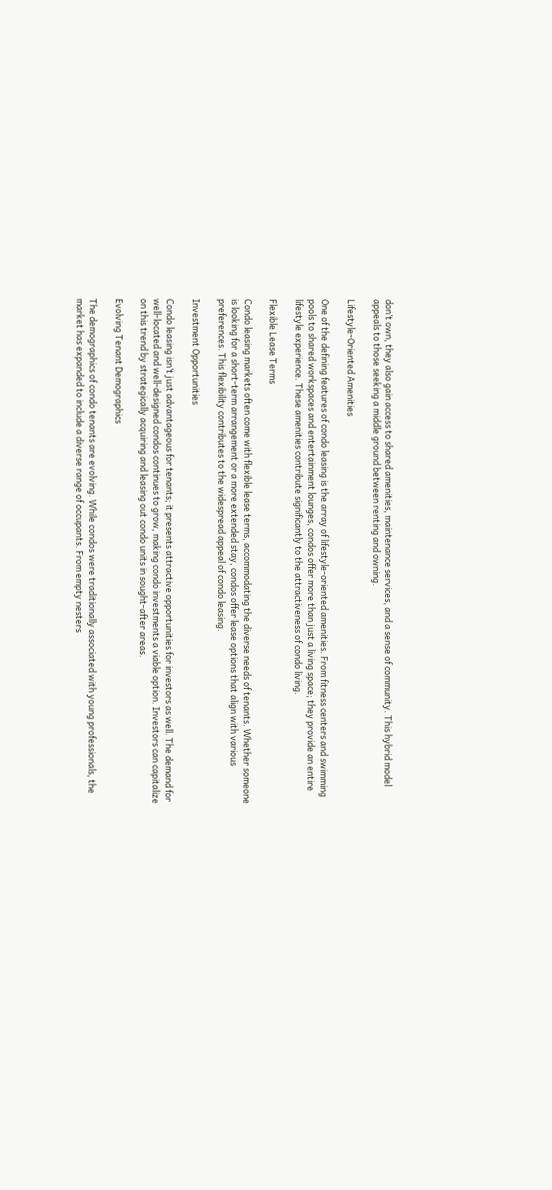don’t own, they also gain access to shared amenities, maintenance services, and a sense of community. This hybrid model appeals to those seeking a middle ground between renting and owning.

Lifestyle-Oriented Amenities

One of the defining features of condo leasing is the array of lifestyle-oriented amenities. From fitness centers and swimming pools to shared workspaces and entertainment lounges, condos offer more than just a living space; they provide an entire lifestyle experience. These amenities contribute significantly to the attractiveness of condo living.

Flexible Lease Terms

Condo leasing markets often come with flexible lease terms, accommodating the diverse needs of tenants. Whether someone is looking for a short-term arrangement or a more extended stay, condos offer lease options that align with various preferences. This flexibility contributes to the widespread appeal of condo leasing.

Investment Opportunities

Condo leasing isn’t just advantageous for tenants; it presents attractive opportunities for investors as well. The demand for well-located and well-designed condos continues to grow, making condo investments a viable option. Investors can capitalize on this trend by strategically acquiring and leasing out condo units in sought-after areas.

Evolving Tenant Demographics

The demographics of condo tenants are evolving. While condos were traditionally associated with young professionals, the market has expanded to include a diverse range of occupants. From empty nesters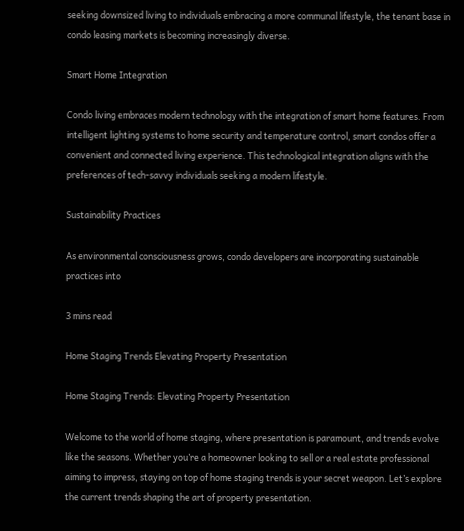seeking downsized living to individuals embracing a more communal lifestyle, the tenant base in condo leasing markets is becoming increasingly diverse.

Smart Home Integration

Condo living embraces modern technology with the integration of smart home features. From intelligent lighting systems to home security and temperature control, smart condos offer a convenient and connected living experience. This technological integration aligns with the preferences of tech-savvy individuals seeking a modern lifestyle.

Sustainability Practices

As environmental consciousness grows, condo developers are incorporating sustainable practices into

3 mins read

Home Staging Trends Elevating Property Presentation

Home Staging Trends: Elevating Property Presentation

Welcome to the world of home staging, where presentation is paramount, and trends evolve like the seasons. Whether you’re a homeowner looking to sell or a real estate professional aiming to impress, staying on top of home staging trends is your secret weapon. Let’s explore the current trends shaping the art of property presentation.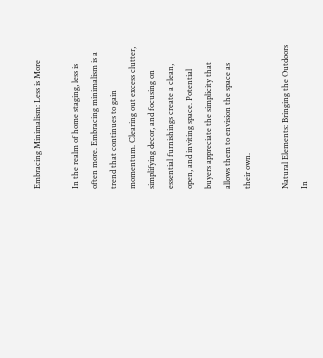Embracing Minimalism: Less is More

In the realm of home staging, less is often more. Embracing minimalism is a trend that continues to gain momentum. Clearing out excess clutter, simplifying decor, and focusing on essential furnishings create a clean, open, and inviting space. Potential buyers appreciate the simplicity that allows them to envision the space as their own.

Natural Elements: Bringing the Outdoors In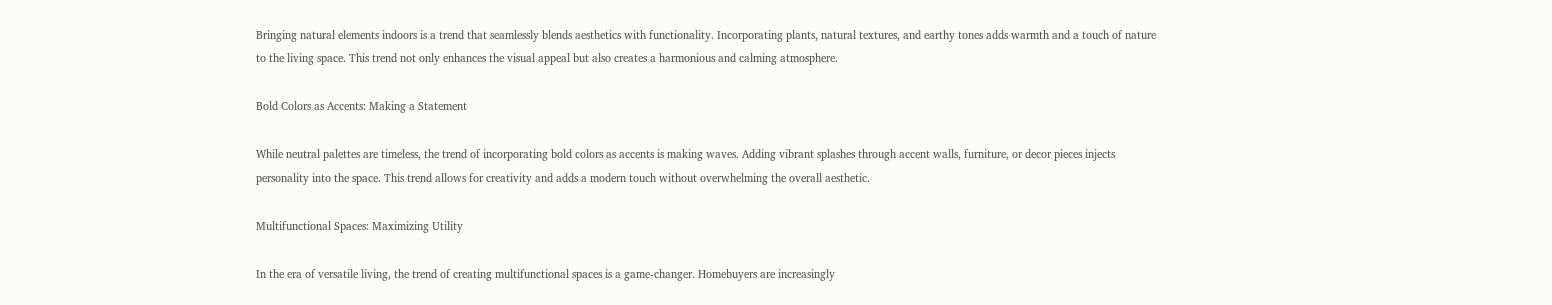Bringing natural elements indoors is a trend that seamlessly blends aesthetics with functionality. Incorporating plants, natural textures, and earthy tones adds warmth and a touch of nature to the living space. This trend not only enhances the visual appeal but also creates a harmonious and calming atmosphere.

Bold Colors as Accents: Making a Statement

While neutral palettes are timeless, the trend of incorporating bold colors as accents is making waves. Adding vibrant splashes through accent walls, furniture, or decor pieces injects personality into the space. This trend allows for creativity and adds a modern touch without overwhelming the overall aesthetic.

Multifunctional Spaces: Maximizing Utility

In the era of versatile living, the trend of creating multifunctional spaces is a game-changer. Homebuyers are increasingly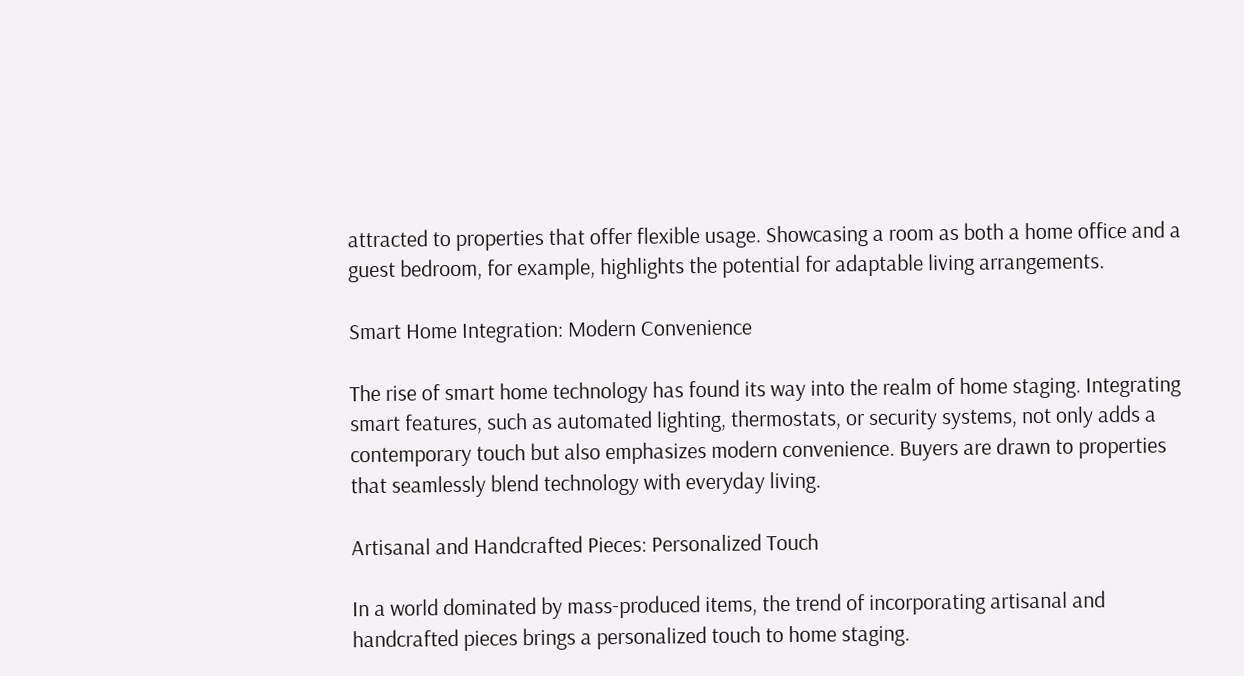attracted to properties that offer flexible usage. Showcasing a room as both a home office and a guest bedroom, for example, highlights the potential for adaptable living arrangements.

Smart Home Integration: Modern Convenience

The rise of smart home technology has found its way into the realm of home staging. Integrating smart features, such as automated lighting, thermostats, or security systems, not only adds a contemporary touch but also emphasizes modern convenience. Buyers are drawn to properties that seamlessly blend technology with everyday living.

Artisanal and Handcrafted Pieces: Personalized Touch

In a world dominated by mass-produced items, the trend of incorporating artisanal and handcrafted pieces brings a personalized touch to home staging.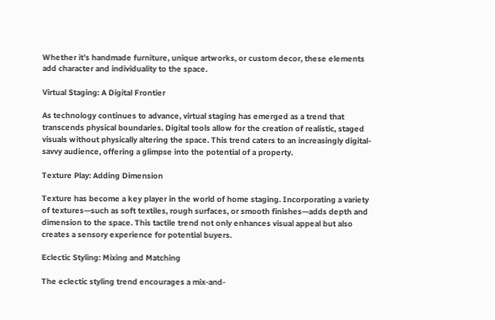Whether it’s handmade furniture, unique artworks, or custom decor, these elements add character and individuality to the space.

Virtual Staging: A Digital Frontier

As technology continues to advance, virtual staging has emerged as a trend that transcends physical boundaries. Digital tools allow for the creation of realistic, staged visuals without physically altering the space. This trend caters to an increasingly digital-savvy audience, offering a glimpse into the potential of a property.

Texture Play: Adding Dimension

Texture has become a key player in the world of home staging. Incorporating a variety of textures—such as soft textiles, rough surfaces, or smooth finishes—adds depth and dimension to the space. This tactile trend not only enhances visual appeal but also creates a sensory experience for potential buyers.

Eclectic Styling: Mixing and Matching

The eclectic styling trend encourages a mix-and-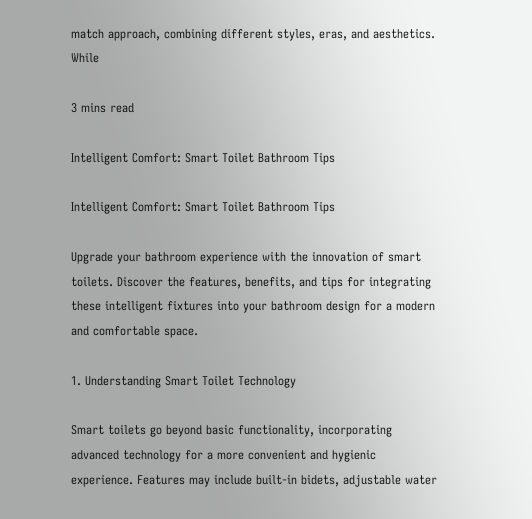match approach, combining different styles, eras, and aesthetics. While

3 mins read

Intelligent Comfort: Smart Toilet Bathroom Tips

Intelligent Comfort: Smart Toilet Bathroom Tips

Upgrade your bathroom experience with the innovation of smart toilets. Discover the features, benefits, and tips for integrating these intelligent fixtures into your bathroom design for a modern and comfortable space.

1. Understanding Smart Toilet Technology

Smart toilets go beyond basic functionality, incorporating advanced technology for a more convenient and hygienic experience. Features may include built-in bidets, adjustable water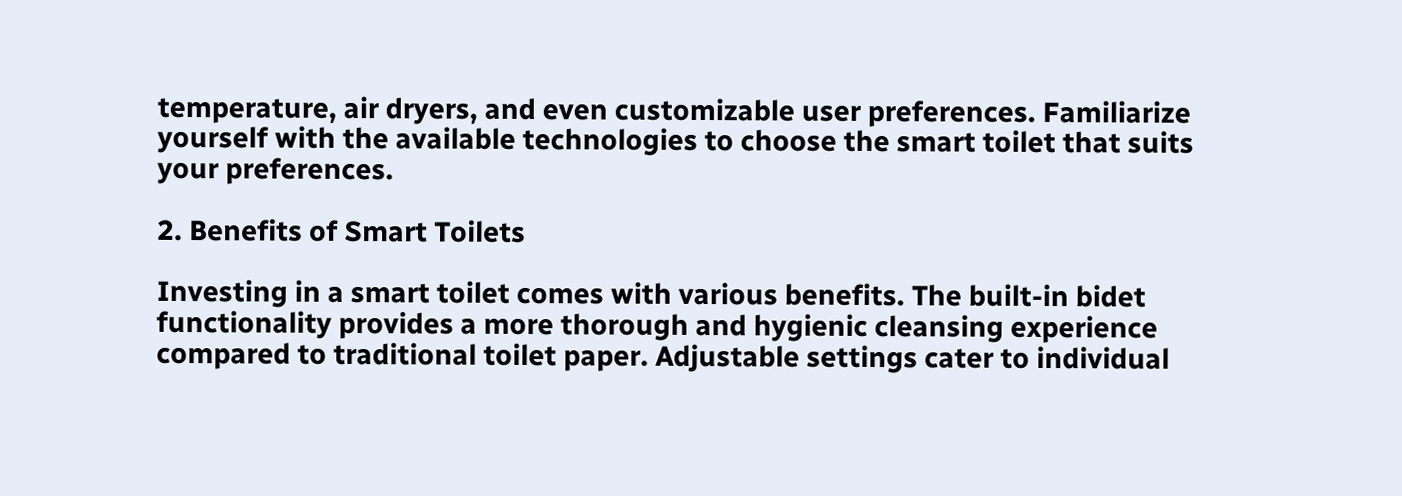temperature, air dryers, and even customizable user preferences. Familiarize yourself with the available technologies to choose the smart toilet that suits your preferences.

2. Benefits of Smart Toilets

Investing in a smart toilet comes with various benefits. The built-in bidet functionality provides a more thorough and hygienic cleansing experience compared to traditional toilet paper. Adjustable settings cater to individual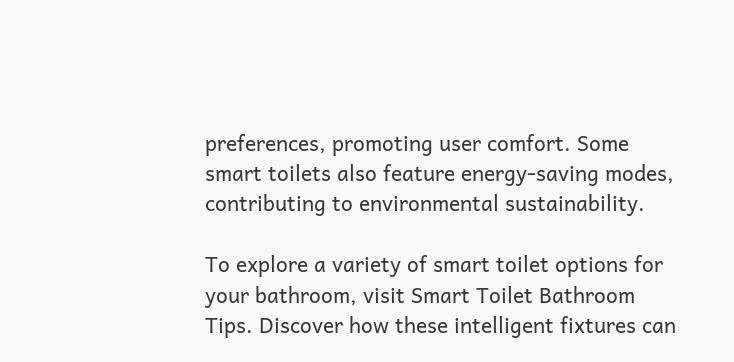preferences, promoting user comfort. Some smart toilets also feature energy-saving modes, contributing to environmental sustainability.

To explore a variety of smart toilet options for your bathroom, visit Smart Toilet Bathroom Tips. Discover how these intelligent fixtures can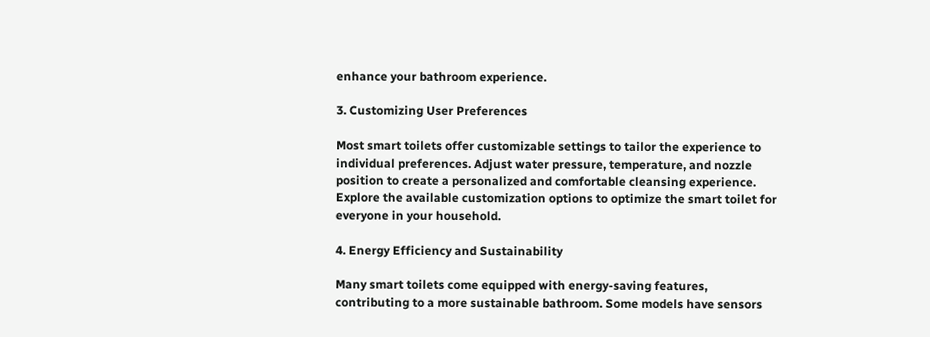enhance your bathroom experience.

3. Customizing User Preferences

Most smart toilets offer customizable settings to tailor the experience to individual preferences. Adjust water pressure, temperature, and nozzle position to create a personalized and comfortable cleansing experience. Explore the available customization options to optimize the smart toilet for everyone in your household.

4. Energy Efficiency and Sustainability

Many smart toilets come equipped with energy-saving features, contributing to a more sustainable bathroom. Some models have sensors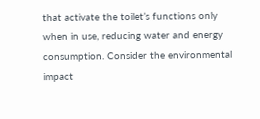that activate the toilet’s functions only when in use, reducing water and energy consumption. Consider the environmental impact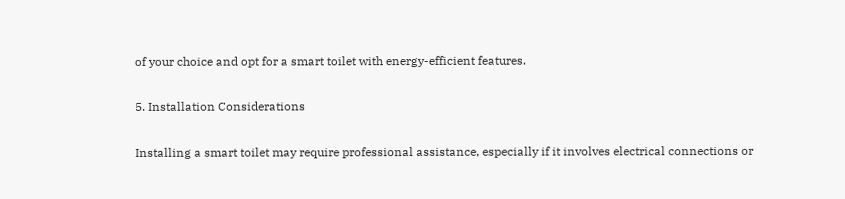of your choice and opt for a smart toilet with energy-efficient features.

5. Installation Considerations

Installing a smart toilet may require professional assistance, especially if it involves electrical connections or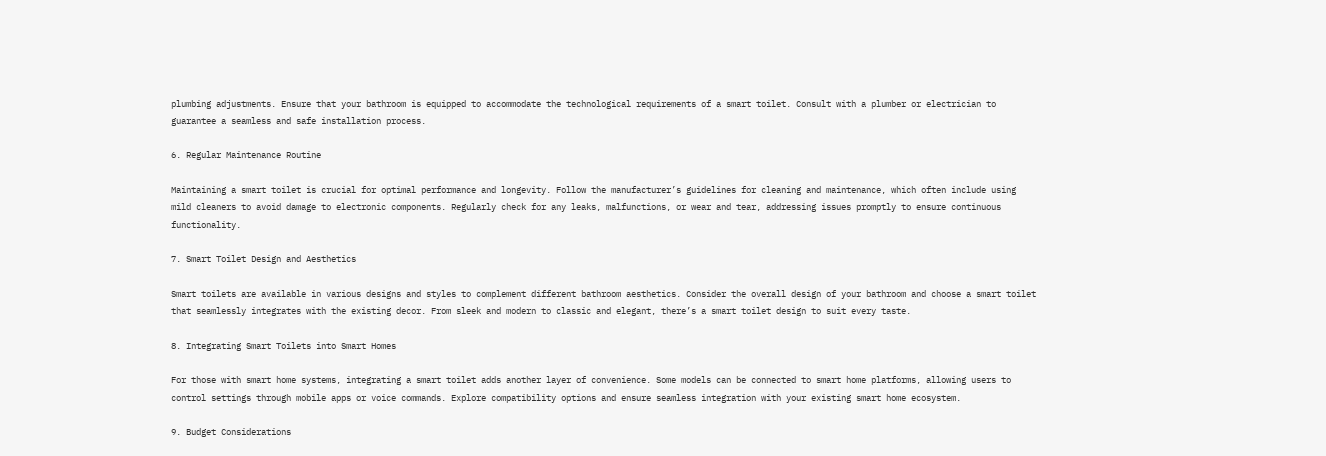plumbing adjustments. Ensure that your bathroom is equipped to accommodate the technological requirements of a smart toilet. Consult with a plumber or electrician to guarantee a seamless and safe installation process.

6. Regular Maintenance Routine

Maintaining a smart toilet is crucial for optimal performance and longevity. Follow the manufacturer’s guidelines for cleaning and maintenance, which often include using mild cleaners to avoid damage to electronic components. Regularly check for any leaks, malfunctions, or wear and tear, addressing issues promptly to ensure continuous functionality.

7. Smart Toilet Design and Aesthetics

Smart toilets are available in various designs and styles to complement different bathroom aesthetics. Consider the overall design of your bathroom and choose a smart toilet that seamlessly integrates with the existing decor. From sleek and modern to classic and elegant, there’s a smart toilet design to suit every taste.

8. Integrating Smart Toilets into Smart Homes

For those with smart home systems, integrating a smart toilet adds another layer of convenience. Some models can be connected to smart home platforms, allowing users to control settings through mobile apps or voice commands. Explore compatibility options and ensure seamless integration with your existing smart home ecosystem.

9. Budget Considerations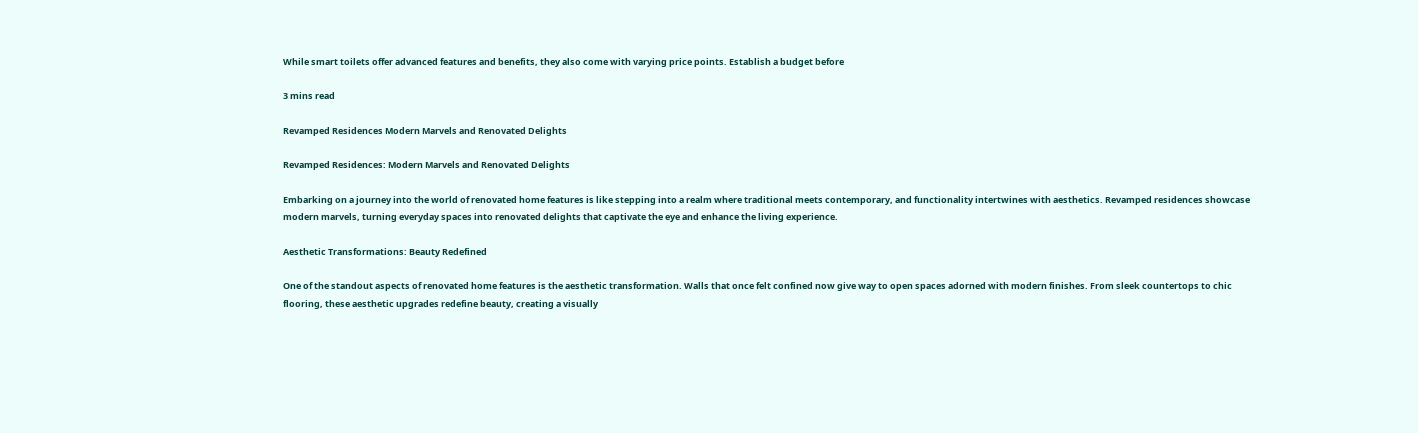While smart toilets offer advanced features and benefits, they also come with varying price points. Establish a budget before

3 mins read

Revamped Residences Modern Marvels and Renovated Delights

Revamped Residences: Modern Marvels and Renovated Delights

Embarking on a journey into the world of renovated home features is like stepping into a realm where traditional meets contemporary, and functionality intertwines with aesthetics. Revamped residences showcase modern marvels, turning everyday spaces into renovated delights that captivate the eye and enhance the living experience.

Aesthetic Transformations: Beauty Redefined

One of the standout aspects of renovated home features is the aesthetic transformation. Walls that once felt confined now give way to open spaces adorned with modern finishes. From sleek countertops to chic flooring, these aesthetic upgrades redefine beauty, creating a visually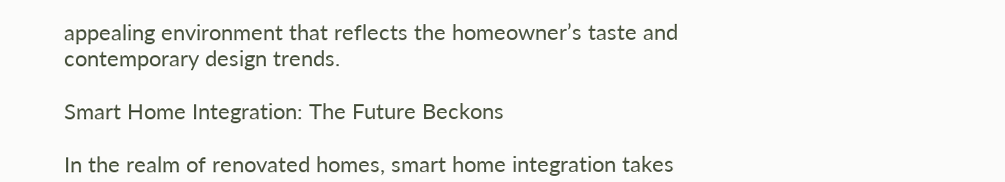appealing environment that reflects the homeowner’s taste and contemporary design trends.

Smart Home Integration: The Future Beckons

In the realm of renovated homes, smart home integration takes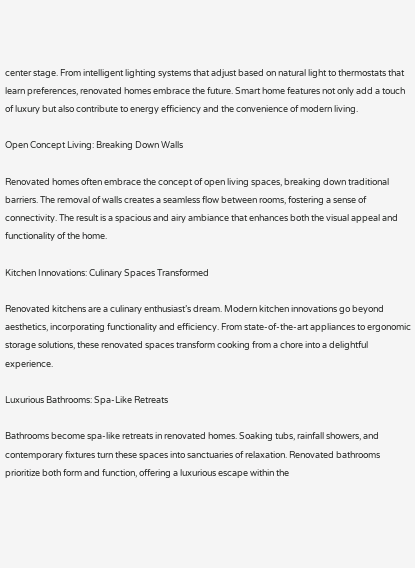center stage. From intelligent lighting systems that adjust based on natural light to thermostats that learn preferences, renovated homes embrace the future. Smart home features not only add a touch of luxury but also contribute to energy efficiency and the convenience of modern living.

Open Concept Living: Breaking Down Walls

Renovated homes often embrace the concept of open living spaces, breaking down traditional barriers. The removal of walls creates a seamless flow between rooms, fostering a sense of connectivity. The result is a spacious and airy ambiance that enhances both the visual appeal and functionality of the home.

Kitchen Innovations: Culinary Spaces Transformed

Renovated kitchens are a culinary enthusiast’s dream. Modern kitchen innovations go beyond aesthetics, incorporating functionality and efficiency. From state-of-the-art appliances to ergonomic storage solutions, these renovated spaces transform cooking from a chore into a delightful experience.

Luxurious Bathrooms: Spa-Like Retreats

Bathrooms become spa-like retreats in renovated homes. Soaking tubs, rainfall showers, and contemporary fixtures turn these spaces into sanctuaries of relaxation. Renovated bathrooms prioritize both form and function, offering a luxurious escape within the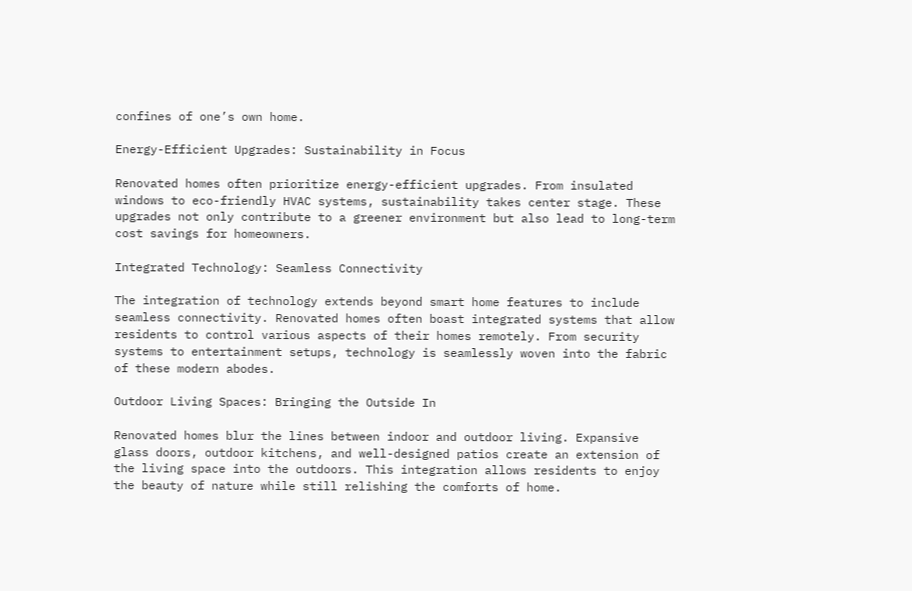confines of one’s own home.

Energy-Efficient Upgrades: Sustainability in Focus

Renovated homes often prioritize energy-efficient upgrades. From insulated windows to eco-friendly HVAC systems, sustainability takes center stage. These upgrades not only contribute to a greener environment but also lead to long-term cost savings for homeowners.

Integrated Technology: Seamless Connectivity

The integration of technology extends beyond smart home features to include seamless connectivity. Renovated homes often boast integrated systems that allow residents to control various aspects of their homes remotely. From security systems to entertainment setups, technology is seamlessly woven into the fabric of these modern abodes.

Outdoor Living Spaces: Bringing the Outside In

Renovated homes blur the lines between indoor and outdoor living. Expansive glass doors, outdoor kitchens, and well-designed patios create an extension of the living space into the outdoors. This integration allows residents to enjoy the beauty of nature while still relishing the comforts of home.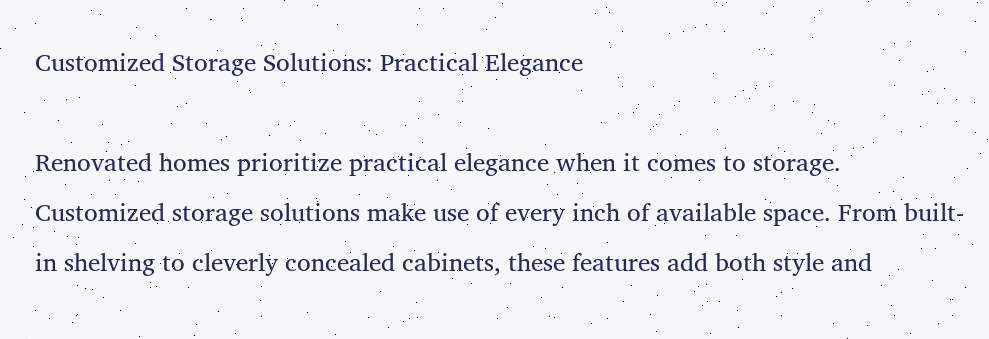Customized Storage Solutions: Practical Elegance

Renovated homes prioritize practical elegance when it comes to storage. Customized storage solutions make use of every inch of available space. From built-in shelving to cleverly concealed cabinets, these features add both style and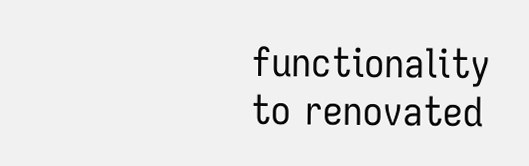functionality to renovated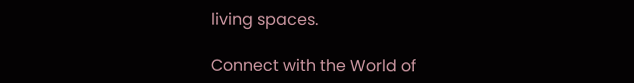living spaces.

Connect with the World of